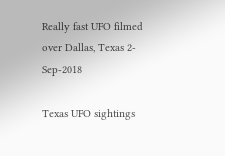Really fast UFO filmed over Dallas, Texas 2-Sep-2018

Texas UFO sightings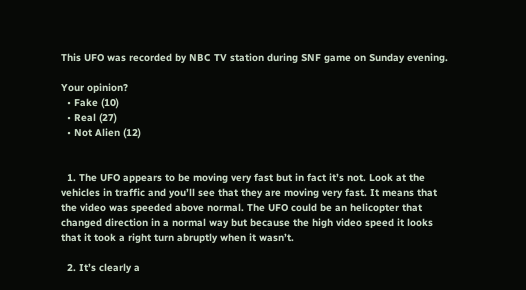This UFO was recorded by NBC TV station during SNF game on Sunday evening.

Your opinion?
  • Fake (10)
  • Real (27)
  • Not Alien (12)


  1. The UFO appears to be moving very fast but in fact it’s not. Look at the vehicles in traffic and you’ll see that they are moving very fast. It means that the video was speeded above normal. The UFO could be an helicopter that changed direction in a normal way but because the high video speed it looks that it took a right turn abruptly when it wasn’t.

  2. It’s clearly a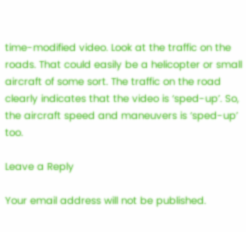time-modified video. Look at the traffic on the roads. That could easily be a helicopter or small aircraft of some sort. The traffic on the road clearly indicates that the video is ‘sped-up’. So, the aircraft speed and maneuvers is ‘sped-up’ too.

Leave a Reply

Your email address will not be published.